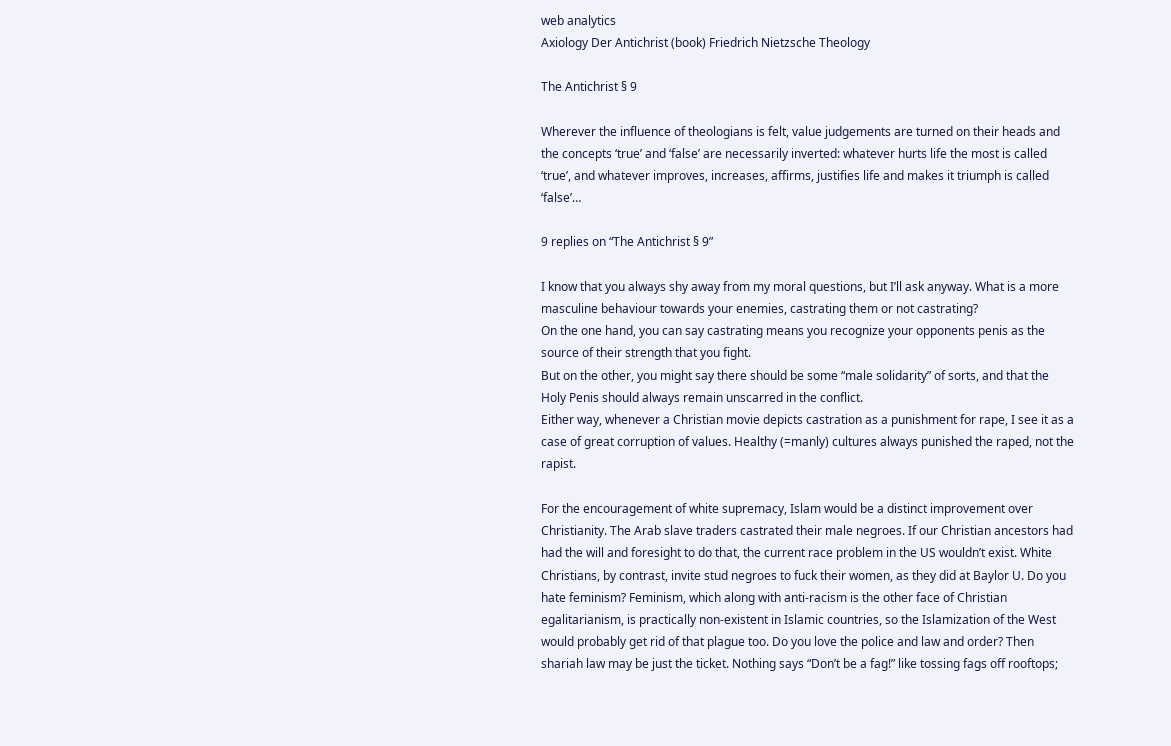web analytics
Axiology Der Antichrist (book) Friedrich Nietzsche Theology

The Antichrist § 9

Wherever the influence of theologians is felt, value judgements are turned on their heads and the concepts ‘true’ and ‘false’ are necessarily inverted: whatever hurts life the most is called ‘true’, and whatever improves, increases, affirms, justifies life and makes it triumph is called ‘false’…

9 replies on “The Antichrist § 9”

I know that you always shy away from my moral questions, but I’ll ask anyway. What is a more masculine behaviour towards your enemies, castrating them or not castrating?
On the one hand, you can say castrating means you recognize your opponents penis as the source of their strength that you fight.
But on the other, you might say there should be some “male solidarity” of sorts, and that the Holy Penis should always remain unscarred in the conflict.
Either way, whenever a Christian movie depicts castration as a punishment for rape, I see it as a case of great corruption of values. Healthy (=manly) cultures always punished the raped, not the rapist.

For the encouragement of white supremacy, Islam would be a distinct improvement over Christianity. The Arab slave traders castrated their male negroes. If our Christian ancestors had had the will and foresight to do that, the current race problem in the US wouldn’t exist. White Christians, by contrast, invite stud negroes to fuck their women, as they did at Baylor U. Do you hate feminism? Feminism, which along with anti-racism is the other face of Christian egalitarianism, is practically non-existent in Islamic countries, so the Islamization of the West would probably get rid of that plague too. Do you love the police and law and order? Then shariah law may be just the ticket. Nothing says “Don’t be a fag!” like tossing fags off rooftops;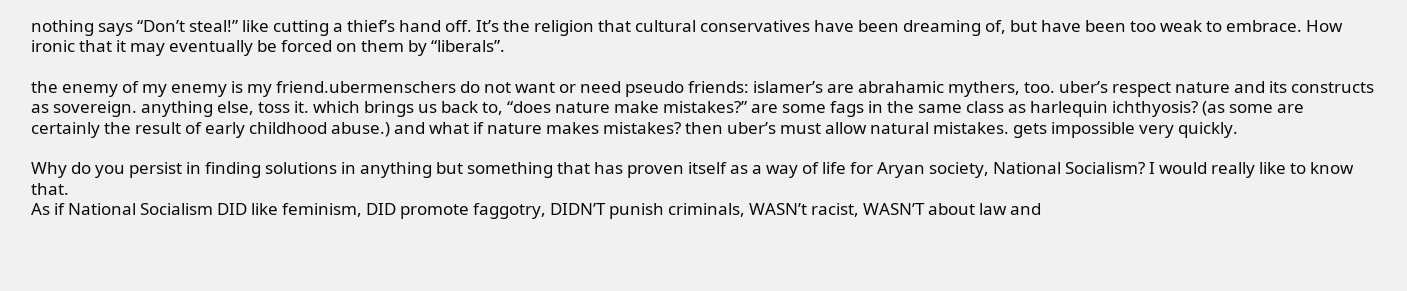nothing says “Don’t steal!” like cutting a thief’s hand off. It’s the religion that cultural conservatives have been dreaming of, but have been too weak to embrace. How ironic that it may eventually be forced on them by “liberals”.

the enemy of my enemy is my friend.ubermenschers do not want or need pseudo friends: islamer’s are abrahamic mythers, too. uber’s respect nature and its constructs as sovereign. anything else, toss it. which brings us back to, “does nature make mistakes?” are some fags in the same class as harlequin ichthyosis? (as some are certainly the result of early childhood abuse.) and what if nature makes mistakes? then uber’s must allow natural mistakes. gets impossible very quickly.

Why do you persist in finding solutions in anything but something that has proven itself as a way of life for Aryan society, National Socialism? I would really like to know that.
As if National Socialism DID like feminism, DID promote faggotry, DIDN’T punish criminals, WASN’t racist, WASN’T about law and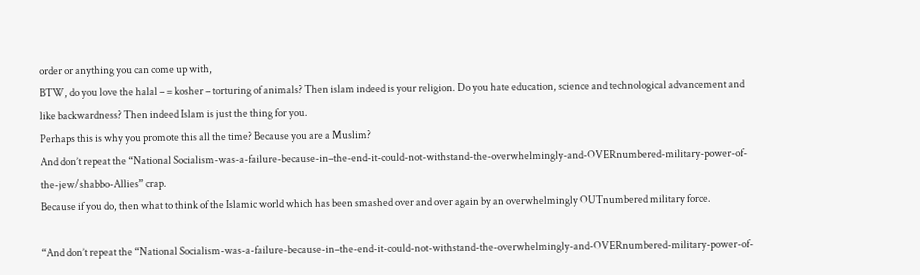order or anything you can come up with,
BTW, do you love the halal – = kosher – torturing of animals? Then islam indeed is your religion. Do you hate education, science and technological advancement and like backwardness? Then indeed Islam is just the thing for you.
Perhaps this is why you promote this all the time? Because you are a Muslim?
And don’t repeat the “National Socialism-was-a-failure-because-in–the-end-it-could-not-withstand-the-overwhelmingly-and-OVERnumbered-military-power-of-the-jew/shabbo-Allies” crap.
Because if you do, then what to think of the Islamic world which has been smashed over and over again by an overwhelmingly OUTnumbered military force.

“And don’t repeat the “National Socialism-was-a-failure-because-in–the-end-it-could-not-withstand-the-overwhelmingly-and-OVERnumbered-military-power-of-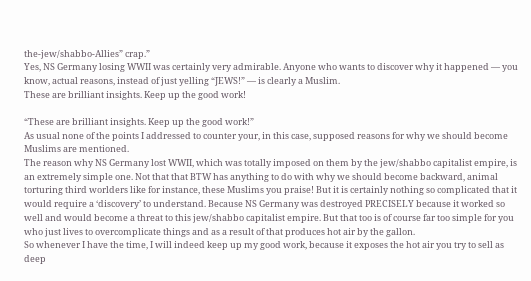the-jew/shabbo-Allies” crap.”
Yes, NS Germany losing WWII was certainly very admirable. Anyone who wants to discover why it happened — you know, actual reasons, instead of just yelling “JEWS!” — is clearly a Muslim.
These are brilliant insights. Keep up the good work!

“These are brilliant insights. Keep up the good work!”
As usual none of the points I addressed to counter your, in this case, supposed reasons for why we should become Muslims are mentioned.
The reason why NS Germany lost WWII, which was totally imposed on them by the jew/shabbo capitalist empire, is an extremely simple one. Not that that BTW has anything to do with why we should become backward, animal torturing third worlders like for instance, these Muslims you praise! But it is certainly nothing so complicated that it would require a ‘discovery’ to understand. Because NS Germany was destroyed PRECISELY because it worked so well and would become a threat to this jew/shabbo capitalist empire. But that too is of course far too simple for you who just lives to overcomplicate things and as a result of that produces hot air by the gallon.
So whenever I have the time, I will indeed keep up my good work, because it exposes the hot air you try to sell as deep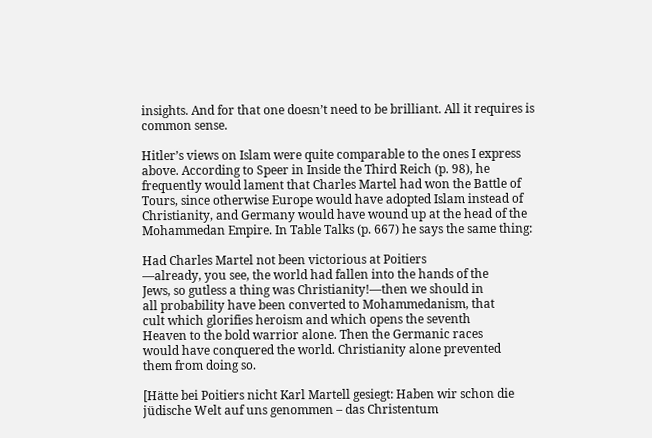insights. And for that one doesn’t need to be brilliant. All it requires is common sense.

Hitler’s views on Islam were quite comparable to the ones I express above. According to Speer in Inside the Third Reich (p. 98), he frequently would lament that Charles Martel had won the Battle of Tours, since otherwise Europe would have adopted Islam instead of Christianity, and Germany would have wound up at the head of the Mohammedan Empire. In Table Talks (p. 667) he says the same thing:

Had Charles Martel not been victorious at Poitiers
—already, you see, the world had fallen into the hands of the
Jews, so gutless a thing was Christianity!—then we should in
all probability have been converted to Mohammedanism, that
cult which glorifies heroism and which opens the seventh
Heaven to the bold warrior alone. Then the Germanic races
would have conquered the world. Christianity alone prevented
them from doing so.

[Hätte bei Poitiers nicht Karl Martell gesiegt: Haben wir schon die jüdische Welt auf uns genommen – das Christentum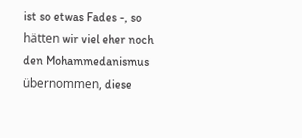ist so etwas Fades -, so hätten wir viel eher noch den Mohammedanismus übernommen, diese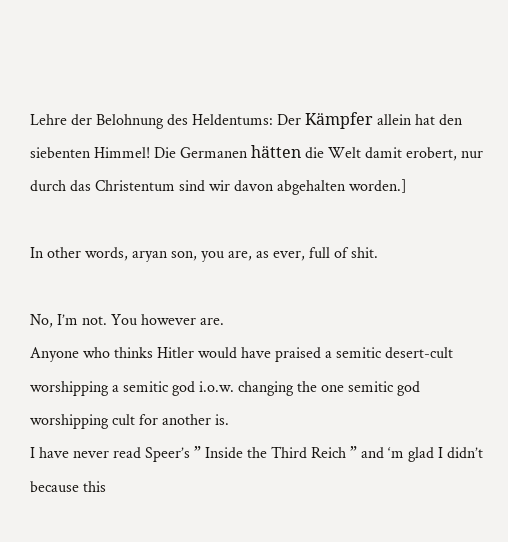Lehre der Belohnung des Heldentums: Der Kämpfer allein hat den siebenten Himmel! Die Germanen hätten die Welt damit erobert, nur durch das Christentum sind wir davon abgehalten worden.]

In other words, aryan son, you are, as ever, full of shit.

No, I’m not. You however are.
Anyone who thinks Hitler would have praised a semitic desert-cult worshipping a semitic god i.o.w. changing the one semitic god worshipping cult for another is.
I have never read Speer’s ” Inside the Third Reich ” and ‘m glad I didn’t because this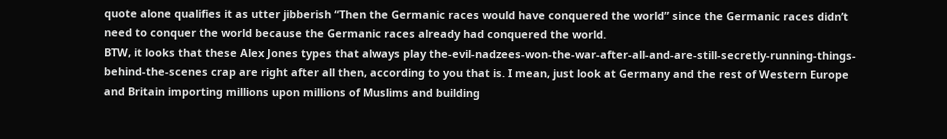quote alone qualifies it as utter jibberish “Then the Germanic races would have conquered the world” since the Germanic races didn’t need to conquer the world because the Germanic races already had conquered the world.
BTW, it looks that these Alex Jones types that always play the-evil-nadzees-won-the-war-after-all-and-are-still-secretly-running-things-behind-the-scenes crap are right after all then, according to you that is. I mean, just look at Germany and the rest of Western Europe and Britain importing millions upon millions of Muslims and building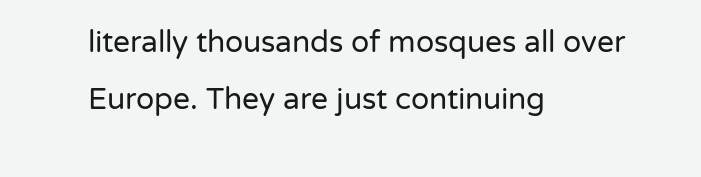literally thousands of mosques all over Europe. They are just continuing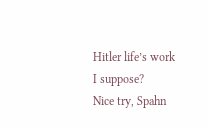Hitler life’s work I suppose?
Nice try, Spahn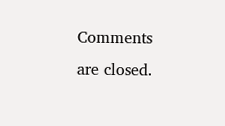Comments are closed.